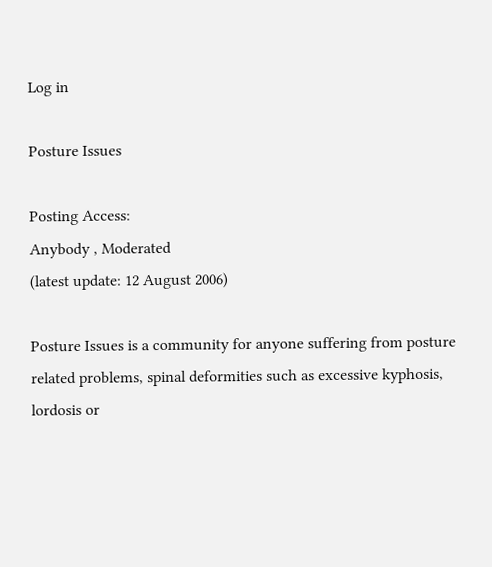Log in

Posture Issues

Posting Access:
Anybody , Moderated
(latest update: 12 August 2006)

Posture Issues is a community for anyone suffering from posture related problems, spinal deformities such as excessive kyphosis, lordosis or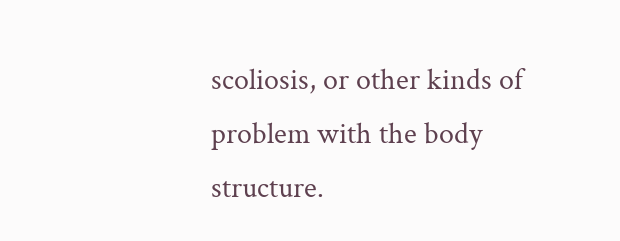scoliosis, or other kinds of problem with the body structure.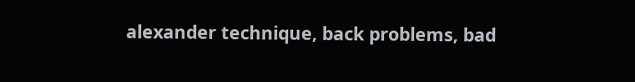alexander technique, back problems, bad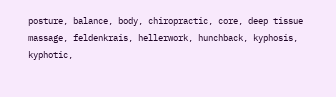posture, balance, body, chiropractic, core, deep tissue massage, feldenkrais, hellerwork, hunchback, kyphosis, kyphotic,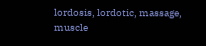lordosis, lordotic, massage, muscle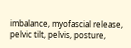imbalance, myofascial release, pelvic tilt, pelvis, posture,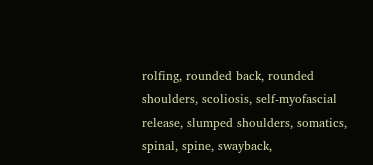rolfing, rounded back, rounded shoulders, scoliosis, self-myofascial release, slumped shoulders, somatics, spinal, spine, swayback,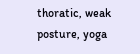thoratic, weak posture, yoga